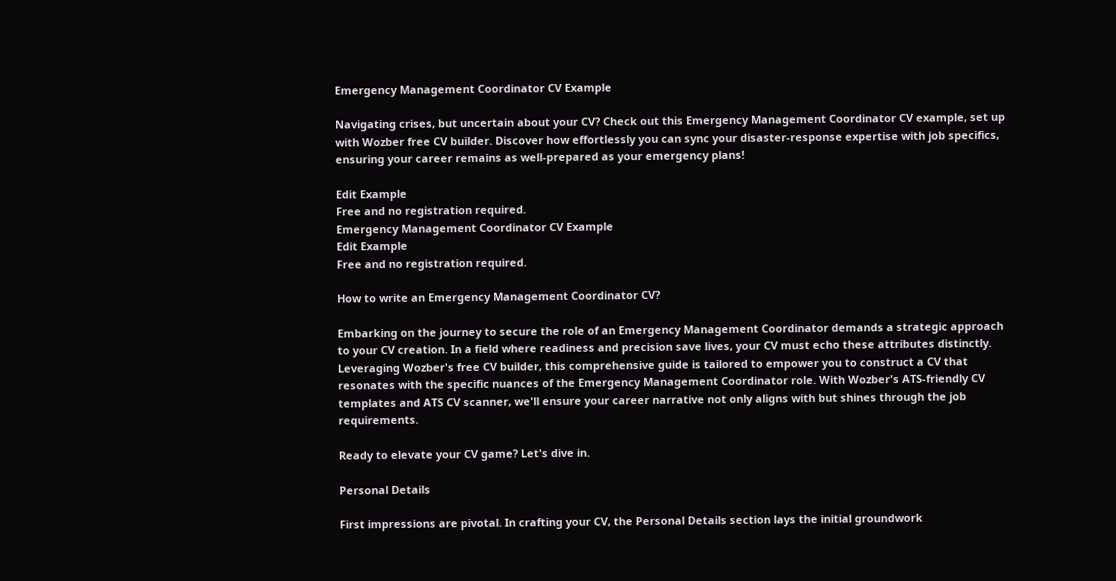Emergency Management Coordinator CV Example

Navigating crises, but uncertain about your CV? Check out this Emergency Management Coordinator CV example, set up with Wozber free CV builder. Discover how effortlessly you can sync your disaster-response expertise with job specifics, ensuring your career remains as well-prepared as your emergency plans!

Edit Example
Free and no registration required.
Emergency Management Coordinator CV Example
Edit Example
Free and no registration required.

How to write an Emergency Management Coordinator CV?

Embarking on the journey to secure the role of an Emergency Management Coordinator demands a strategic approach to your CV creation. In a field where readiness and precision save lives, your CV must echo these attributes distinctly. Leveraging Wozber's free CV builder, this comprehensive guide is tailored to empower you to construct a CV that resonates with the specific nuances of the Emergency Management Coordinator role. With Wozber's ATS-friendly CV templates and ATS CV scanner, we'll ensure your career narrative not only aligns with but shines through the job requirements.

Ready to elevate your CV game? Let's dive in.

Personal Details

First impressions are pivotal. In crafting your CV, the Personal Details section lays the initial groundwork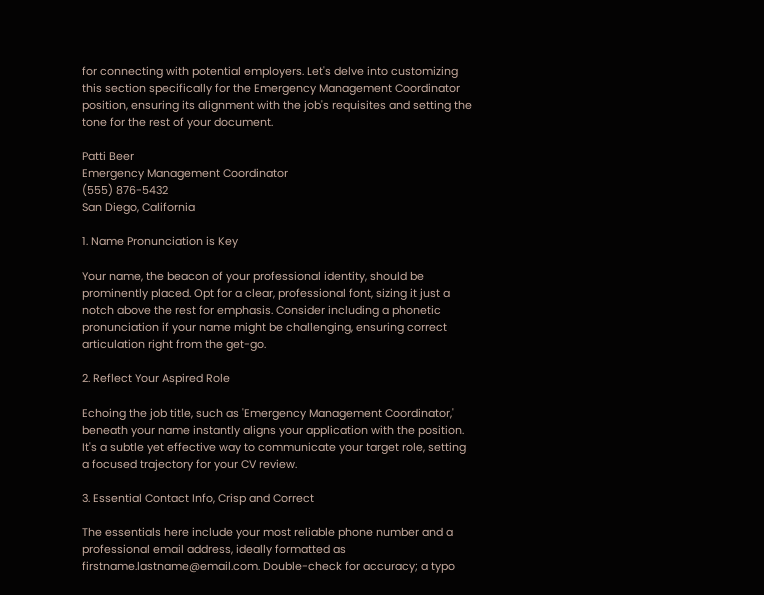for connecting with potential employers. Let's delve into customizing this section specifically for the Emergency Management Coordinator position, ensuring its alignment with the job's requisites and setting the tone for the rest of your document.

Patti Beer
Emergency Management Coordinator
(555) 876-5432
San Diego, California

1. Name Pronunciation is Key

Your name, the beacon of your professional identity, should be prominently placed. Opt for a clear, professional font, sizing it just a notch above the rest for emphasis. Consider including a phonetic pronunciation if your name might be challenging, ensuring correct articulation right from the get-go.

2. Reflect Your Aspired Role

Echoing the job title, such as 'Emergency Management Coordinator,' beneath your name instantly aligns your application with the position. It's a subtle yet effective way to communicate your target role, setting a focused trajectory for your CV review.

3. Essential Contact Info, Crisp and Correct

The essentials here include your most reliable phone number and a professional email address, ideally formatted as firstname.lastname@email.com. Double-check for accuracy; a typo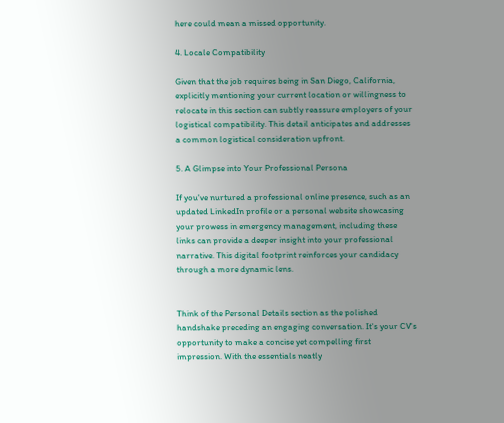here could mean a missed opportunity.

4. Locale Compatibility

Given that the job requires being in San Diego, California, explicitly mentioning your current location or willingness to relocate in this section can subtly reassure employers of your logistical compatibility. This detail anticipates and addresses a common logistical consideration upfront.

5. A Glimpse into Your Professional Persona

If you've nurtured a professional online presence, such as an updated LinkedIn profile or a personal website showcasing your prowess in emergency management, including these links can provide a deeper insight into your professional narrative. This digital footprint reinforces your candidacy through a more dynamic lens.


Think of the Personal Details section as the polished handshake preceding an engaging conversation. It's your CV's opportunity to make a concise yet compelling first impression. With the essentials neatly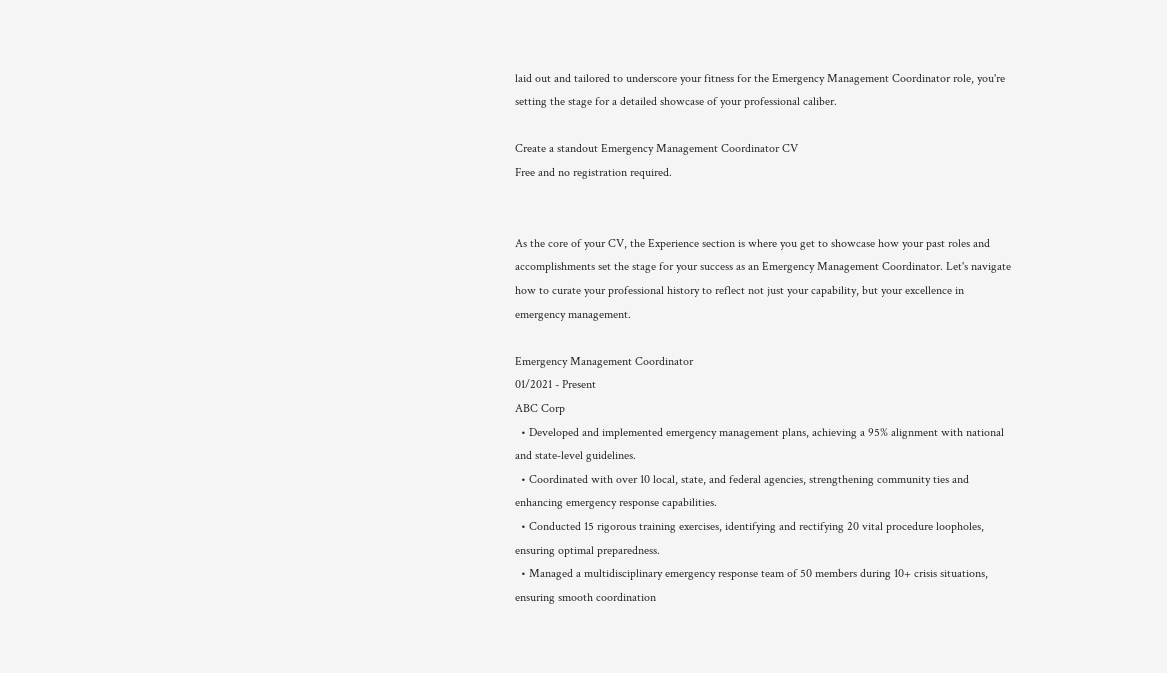laid out and tailored to underscore your fitness for the Emergency Management Coordinator role, you're setting the stage for a detailed showcase of your professional caliber.

Create a standout Emergency Management Coordinator CV
Free and no registration required.


As the core of your CV, the Experience section is where you get to showcase how your past roles and accomplishments set the stage for your success as an Emergency Management Coordinator. Let's navigate how to curate your professional history to reflect not just your capability, but your excellence in emergency management.

Emergency Management Coordinator
01/2021 - Present
ABC Corp
  • Developed and implemented emergency management plans, achieving a 95% alignment with national and state‑level guidelines.
  • Coordinated with over 10 local, state, and federal agencies, strengthening community ties and enhancing emergency response capabilities.
  • Conducted 15 rigorous training exercises, identifying and rectifying 20 vital procedure loopholes, ensuring optimal preparedness.
  • Managed a multidisciplinary emergency response team of 50 members during 10+ crisis situations, ensuring smooth coordination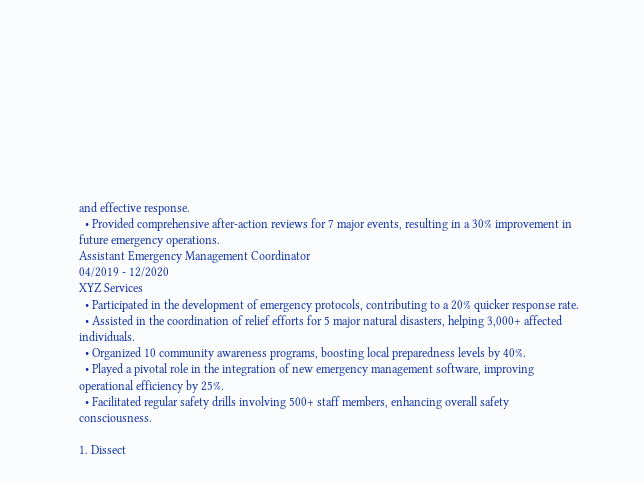and effective response.
  • Provided comprehensive after‑action reviews for 7 major events, resulting in a 30% improvement in future emergency operations.
Assistant Emergency Management Coordinator
04/2019 - 12/2020
XYZ Services
  • Participated in the development of emergency protocols, contributing to a 20% quicker response rate.
  • Assisted in the coordination of relief efforts for 5 major natural disasters, helping 3,000+ affected individuals.
  • Organized 10 community awareness programs, boosting local preparedness levels by 40%.
  • Played a pivotal role in the integration of new emergency management software, improving operational efficiency by 25%.
  • Facilitated regular safety drills involving 500+ staff members, enhancing overall safety consciousness.

1. Dissect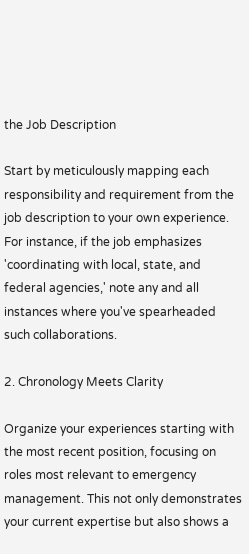the Job Description

Start by meticulously mapping each responsibility and requirement from the job description to your own experience. For instance, if the job emphasizes 'coordinating with local, state, and federal agencies,' note any and all instances where you've spearheaded such collaborations.

2. Chronology Meets Clarity

Organize your experiences starting with the most recent position, focusing on roles most relevant to emergency management. This not only demonstrates your current expertise but also shows a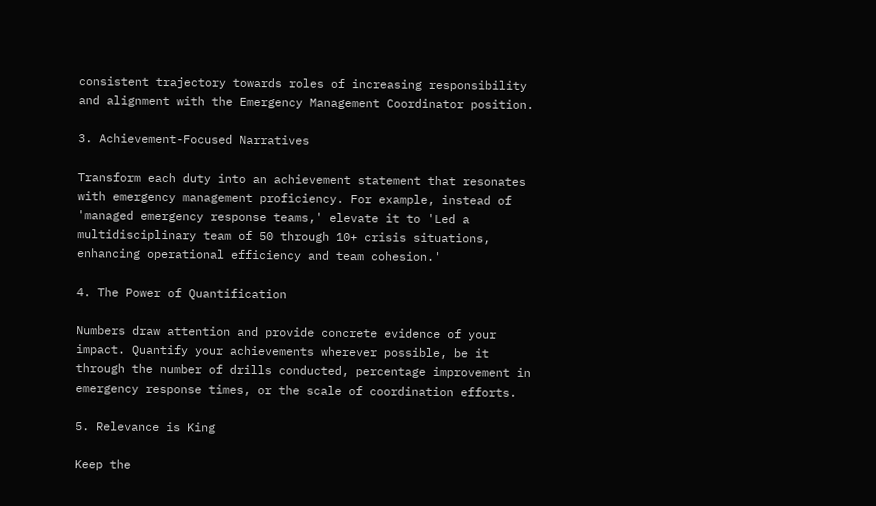consistent trajectory towards roles of increasing responsibility and alignment with the Emergency Management Coordinator position.

3. Achievement-Focused Narratives

Transform each duty into an achievement statement that resonates with emergency management proficiency. For example, instead of 'managed emergency response teams,' elevate it to 'Led a multidisciplinary team of 50 through 10+ crisis situations, enhancing operational efficiency and team cohesion.'

4. The Power of Quantification

Numbers draw attention and provide concrete evidence of your impact. Quantify your achievements wherever possible, be it through the number of drills conducted, percentage improvement in emergency response times, or the scale of coordination efforts.

5. Relevance is King

Keep the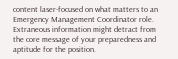content laser-focused on what matters to an Emergency Management Coordinator role. Extraneous information might detract from the core message of your preparedness and aptitude for the position.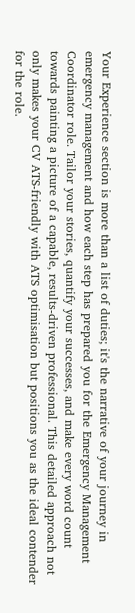Your Experience section is more than a list of duties; it's the narrative of your journey in emergency management and how each step has prepared you for the Emergency Management Coordinator role. Tailor your stories, quantify your successes, and make every word count towards painting a picture of a capable, results-driven professional. This detailed approach not only makes your CV ATS-friendly with ATS optimisation but positions you as the ideal contender for the role.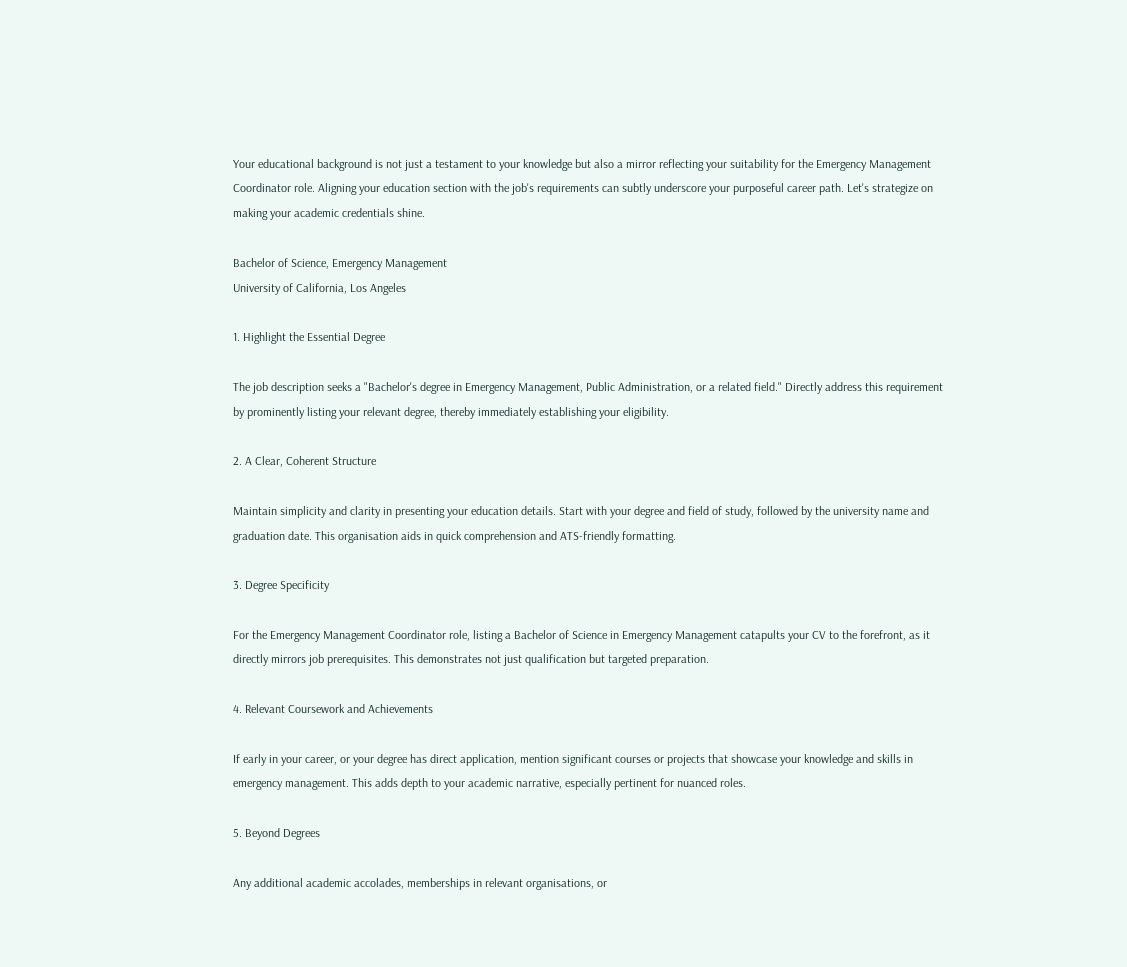Your educational background is not just a testament to your knowledge but also a mirror reflecting your suitability for the Emergency Management Coordinator role. Aligning your education section with the job's requirements can subtly underscore your purposeful career path. Let's strategize on making your academic credentials shine.

Bachelor of Science, Emergency Management
University of California, Los Angeles

1. Highlight the Essential Degree

The job description seeks a "Bachelor's degree in Emergency Management, Public Administration, or a related field." Directly address this requirement by prominently listing your relevant degree, thereby immediately establishing your eligibility.

2. A Clear, Coherent Structure

Maintain simplicity and clarity in presenting your education details. Start with your degree and field of study, followed by the university name and graduation date. This organisation aids in quick comprehension and ATS-friendly formatting.

3. Degree Specificity

For the Emergency Management Coordinator role, listing a Bachelor of Science in Emergency Management catapults your CV to the forefront, as it directly mirrors job prerequisites. This demonstrates not just qualification but targeted preparation.

4. Relevant Coursework and Achievements

If early in your career, or your degree has direct application, mention significant courses or projects that showcase your knowledge and skills in emergency management. This adds depth to your academic narrative, especially pertinent for nuanced roles.

5. Beyond Degrees

Any additional academic accolades, memberships in relevant organisations, or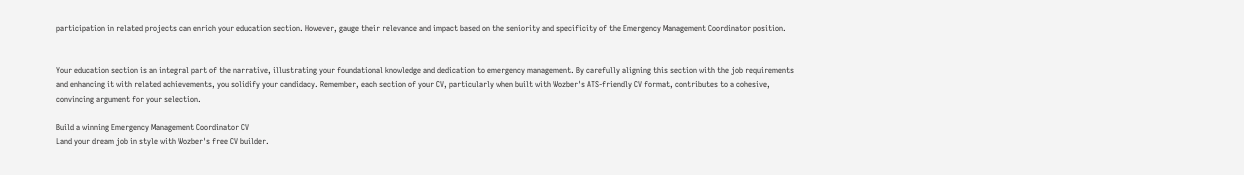participation in related projects can enrich your education section. However, gauge their relevance and impact based on the seniority and specificity of the Emergency Management Coordinator position.


Your education section is an integral part of the narrative, illustrating your foundational knowledge and dedication to emergency management. By carefully aligning this section with the job requirements and enhancing it with related achievements, you solidify your candidacy. Remember, each section of your CV, particularly when built with Wozber's ATS-friendly CV format, contributes to a cohesive, convincing argument for your selection.

Build a winning Emergency Management Coordinator CV
Land your dream job in style with Wozber's free CV builder.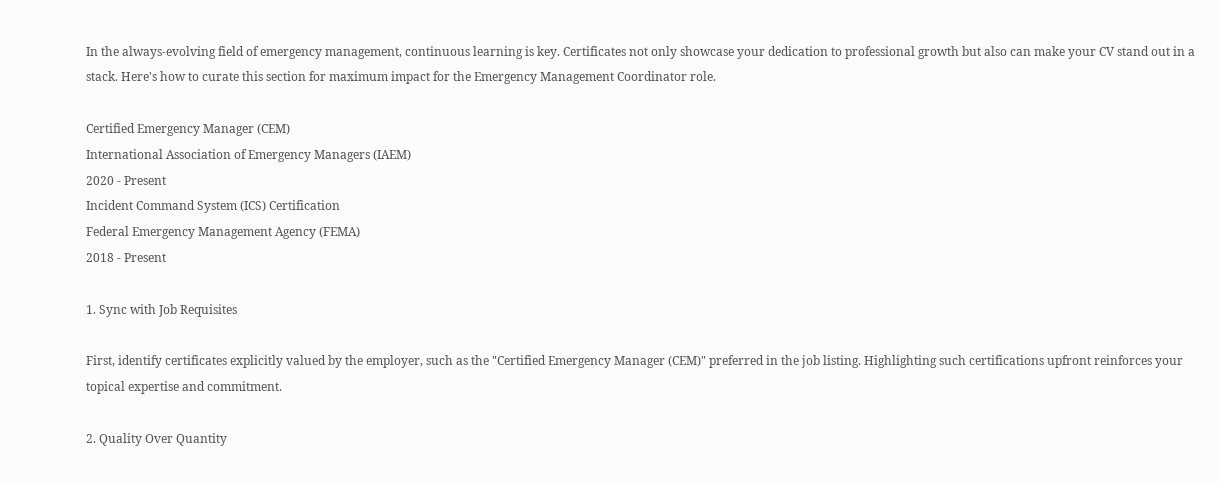In the always-evolving field of emergency management, continuous learning is key. Certificates not only showcase your dedication to professional growth but also can make your CV stand out in a stack. Here's how to curate this section for maximum impact for the Emergency Management Coordinator role.

Certified Emergency Manager (CEM)
International Association of Emergency Managers (IAEM)
2020 - Present
Incident Command System (ICS) Certification
Federal Emergency Management Agency (FEMA)
2018 - Present

1. Sync with Job Requisites

First, identify certificates explicitly valued by the employer, such as the "Certified Emergency Manager (CEM)" preferred in the job listing. Highlighting such certifications upfront reinforces your topical expertise and commitment.

2. Quality Over Quantity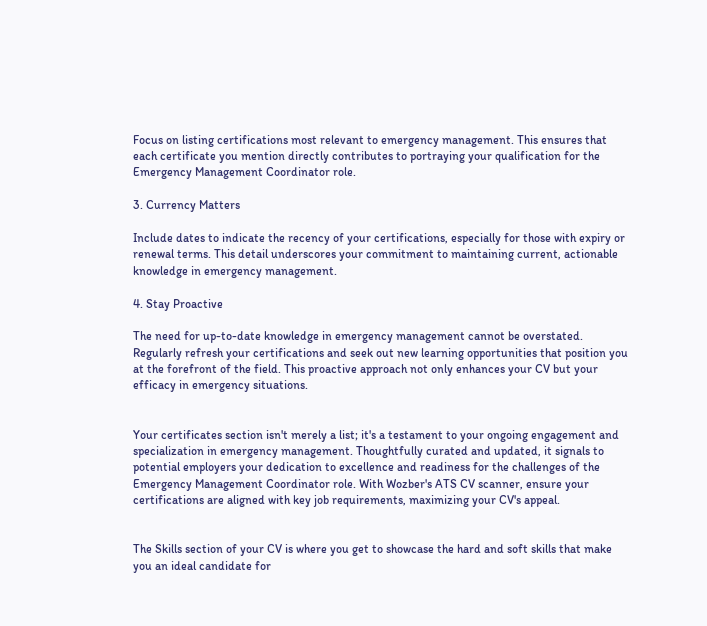Focus on listing certifications most relevant to emergency management. This ensures that each certificate you mention directly contributes to portraying your qualification for the Emergency Management Coordinator role.

3. Currency Matters

Include dates to indicate the recency of your certifications, especially for those with expiry or renewal terms. This detail underscores your commitment to maintaining current, actionable knowledge in emergency management.

4. Stay Proactive

The need for up-to-date knowledge in emergency management cannot be overstated. Regularly refresh your certifications and seek out new learning opportunities that position you at the forefront of the field. This proactive approach not only enhances your CV but your efficacy in emergency situations.


Your certificates section isn't merely a list; it's a testament to your ongoing engagement and specialization in emergency management. Thoughtfully curated and updated, it signals to potential employers your dedication to excellence and readiness for the challenges of the Emergency Management Coordinator role. With Wozber's ATS CV scanner, ensure your certifications are aligned with key job requirements, maximizing your CV's appeal.


The Skills section of your CV is where you get to showcase the hard and soft skills that make you an ideal candidate for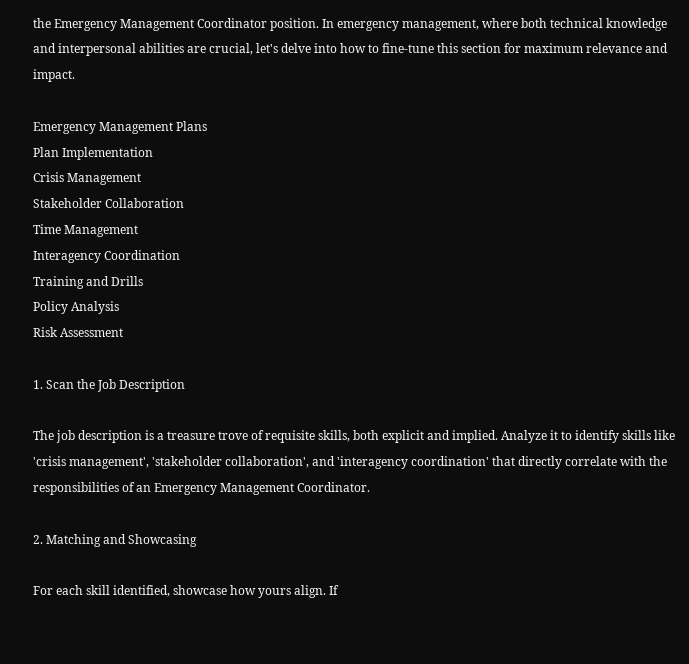the Emergency Management Coordinator position. In emergency management, where both technical knowledge and interpersonal abilities are crucial, let's delve into how to fine-tune this section for maximum relevance and impact.

Emergency Management Plans
Plan Implementation
Crisis Management
Stakeholder Collaboration
Time Management
Interagency Coordination
Training and Drills
Policy Analysis
Risk Assessment

1. Scan the Job Description

The job description is a treasure trove of requisite skills, both explicit and implied. Analyze it to identify skills like 'crisis management', 'stakeholder collaboration', and 'interagency coordination' that directly correlate with the responsibilities of an Emergency Management Coordinator.

2. Matching and Showcasing

For each skill identified, showcase how yours align. If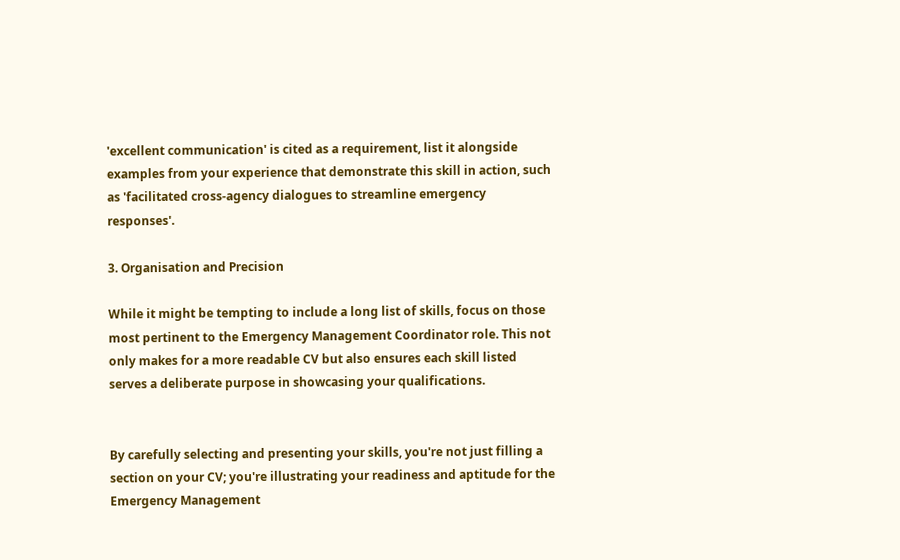'excellent communication' is cited as a requirement, list it alongside examples from your experience that demonstrate this skill in action, such as 'facilitated cross-agency dialogues to streamline emergency responses'.

3. Organisation and Precision

While it might be tempting to include a long list of skills, focus on those most pertinent to the Emergency Management Coordinator role. This not only makes for a more readable CV but also ensures each skill listed serves a deliberate purpose in showcasing your qualifications.


By carefully selecting and presenting your skills, you're not just filling a section on your CV; you're illustrating your readiness and aptitude for the Emergency Management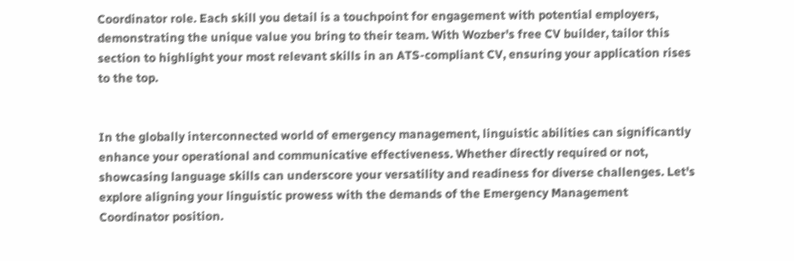Coordinator role. Each skill you detail is a touchpoint for engagement with potential employers, demonstrating the unique value you bring to their team. With Wozber's free CV builder, tailor this section to highlight your most relevant skills in an ATS-compliant CV, ensuring your application rises to the top.


In the globally interconnected world of emergency management, linguistic abilities can significantly enhance your operational and communicative effectiveness. Whether directly required or not, showcasing language skills can underscore your versatility and readiness for diverse challenges. Let's explore aligning your linguistic prowess with the demands of the Emergency Management Coordinator position.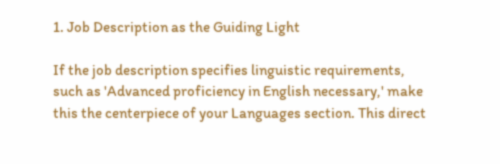1. Job Description as the Guiding Light

If the job description specifies linguistic requirements, such as 'Advanced proficiency in English necessary,' make this the centerpiece of your Languages section. This direct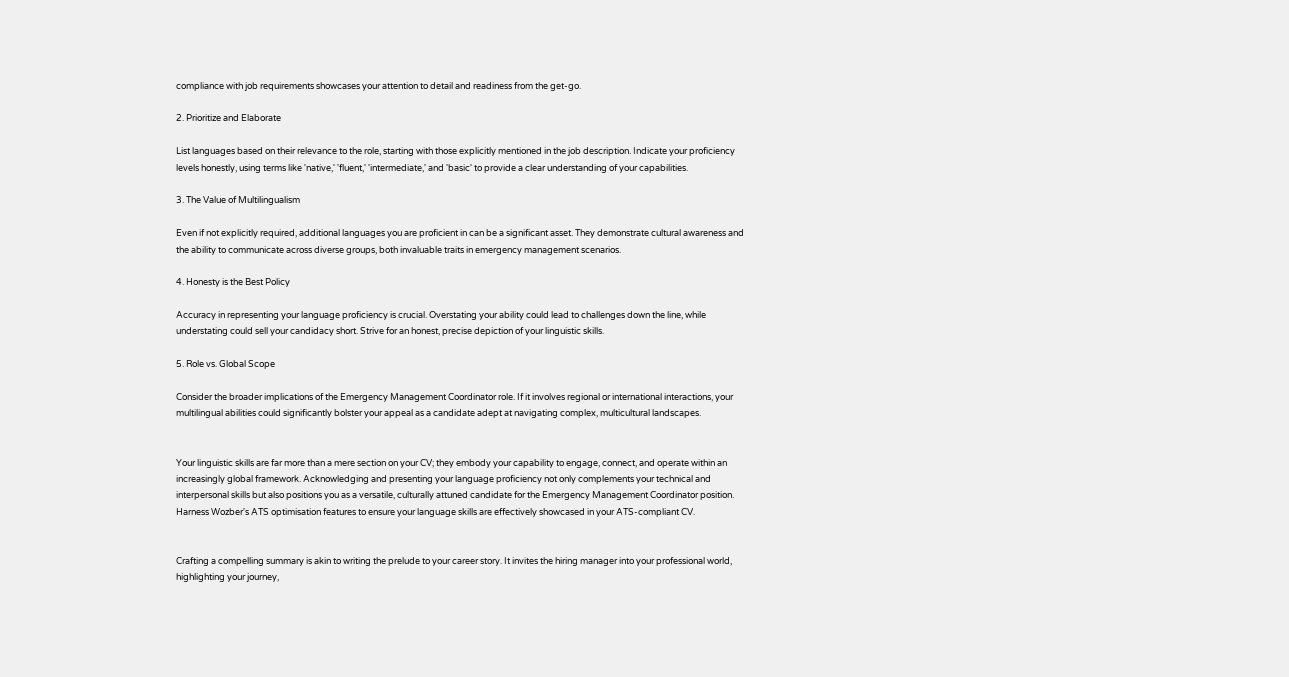compliance with job requirements showcases your attention to detail and readiness from the get-go.

2. Prioritize and Elaborate

List languages based on their relevance to the role, starting with those explicitly mentioned in the job description. Indicate your proficiency levels honestly, using terms like 'native,' 'fluent,' 'intermediate,' and 'basic' to provide a clear understanding of your capabilities.

3. The Value of Multilingualism

Even if not explicitly required, additional languages you are proficient in can be a significant asset. They demonstrate cultural awareness and the ability to communicate across diverse groups, both invaluable traits in emergency management scenarios.

4. Honesty is the Best Policy

Accuracy in representing your language proficiency is crucial. Overstating your ability could lead to challenges down the line, while understating could sell your candidacy short. Strive for an honest, precise depiction of your linguistic skills.

5. Role vs. Global Scope

Consider the broader implications of the Emergency Management Coordinator role. If it involves regional or international interactions, your multilingual abilities could significantly bolster your appeal as a candidate adept at navigating complex, multicultural landscapes.


Your linguistic skills are far more than a mere section on your CV; they embody your capability to engage, connect, and operate within an increasingly global framework. Acknowledging and presenting your language proficiency not only complements your technical and interpersonal skills but also positions you as a versatile, culturally attuned candidate for the Emergency Management Coordinator position. Harness Wozber's ATS optimisation features to ensure your language skills are effectively showcased in your ATS-compliant CV.


Crafting a compelling summary is akin to writing the prelude to your career story. It invites the hiring manager into your professional world, highlighting your journey,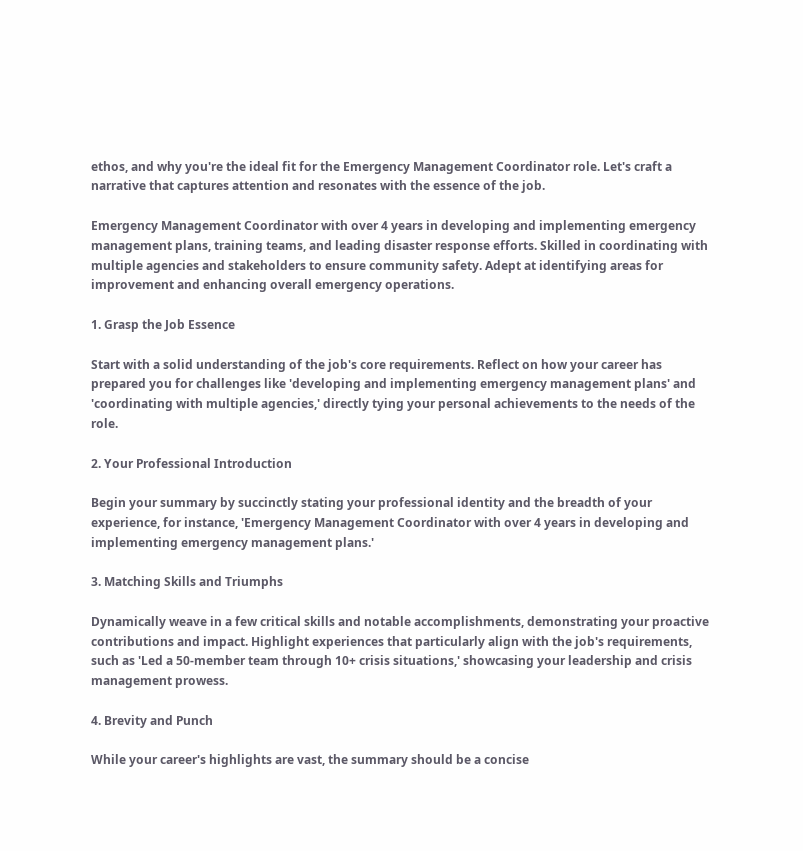ethos, and why you're the ideal fit for the Emergency Management Coordinator role. Let's craft a narrative that captures attention and resonates with the essence of the job.

Emergency Management Coordinator with over 4 years in developing and implementing emergency management plans, training teams, and leading disaster response efforts. Skilled in coordinating with multiple agencies and stakeholders to ensure community safety. Adept at identifying areas for improvement and enhancing overall emergency operations.

1. Grasp the Job Essence

Start with a solid understanding of the job's core requirements. Reflect on how your career has prepared you for challenges like 'developing and implementing emergency management plans' and 'coordinating with multiple agencies,' directly tying your personal achievements to the needs of the role.

2. Your Professional Introduction

Begin your summary by succinctly stating your professional identity and the breadth of your experience, for instance, 'Emergency Management Coordinator with over 4 years in developing and implementing emergency management plans.'

3. Matching Skills and Triumphs

Dynamically weave in a few critical skills and notable accomplishments, demonstrating your proactive contributions and impact. Highlight experiences that particularly align with the job's requirements, such as 'Led a 50-member team through 10+ crisis situations,' showcasing your leadership and crisis management prowess.

4. Brevity and Punch

While your career's highlights are vast, the summary should be a concise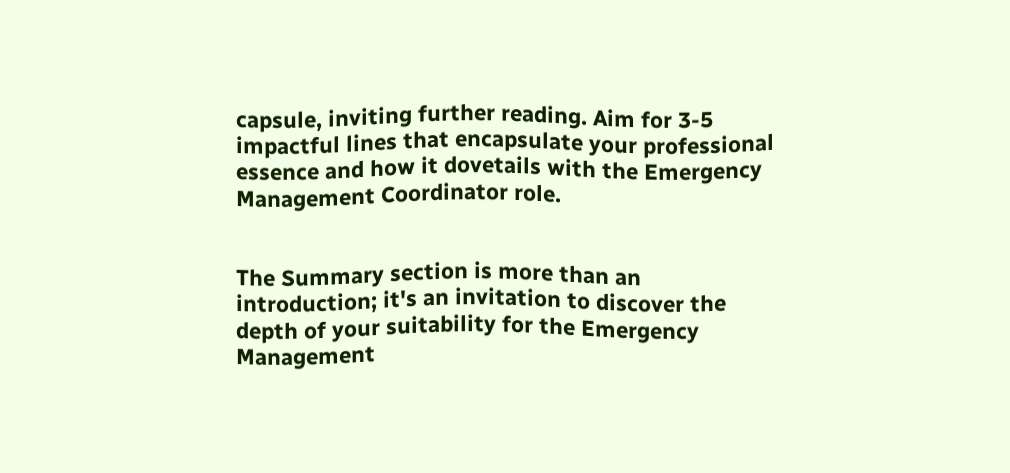capsule, inviting further reading. Aim for 3-5 impactful lines that encapsulate your professional essence and how it dovetails with the Emergency Management Coordinator role.


The Summary section is more than an introduction; it's an invitation to discover the depth of your suitability for the Emergency Management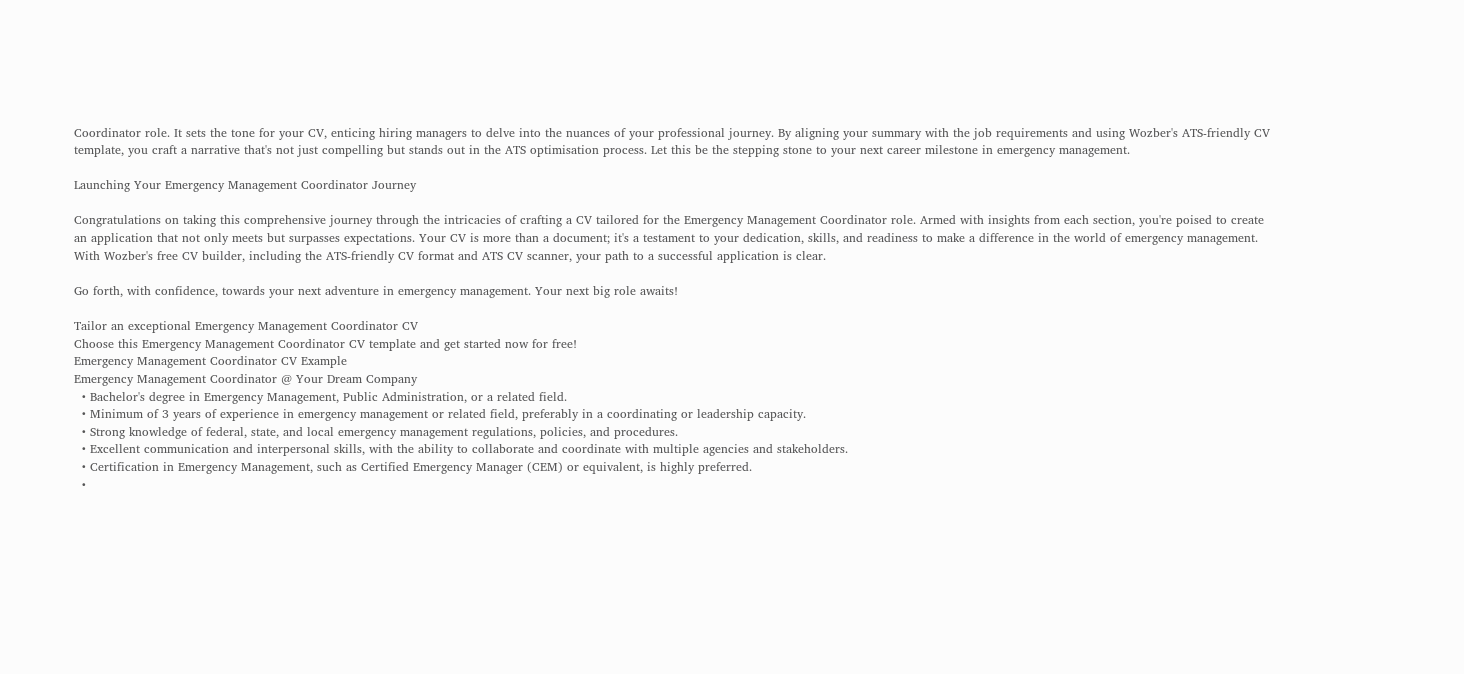Coordinator role. It sets the tone for your CV, enticing hiring managers to delve into the nuances of your professional journey. By aligning your summary with the job requirements and using Wozber's ATS-friendly CV template, you craft a narrative that's not just compelling but stands out in the ATS optimisation process. Let this be the stepping stone to your next career milestone in emergency management.

Launching Your Emergency Management Coordinator Journey

Congratulations on taking this comprehensive journey through the intricacies of crafting a CV tailored for the Emergency Management Coordinator role. Armed with insights from each section, you're poised to create an application that not only meets but surpasses expectations. Your CV is more than a document; it's a testament to your dedication, skills, and readiness to make a difference in the world of emergency management. With Wozber's free CV builder, including the ATS-friendly CV format and ATS CV scanner, your path to a successful application is clear.

Go forth, with confidence, towards your next adventure in emergency management. Your next big role awaits!

Tailor an exceptional Emergency Management Coordinator CV
Choose this Emergency Management Coordinator CV template and get started now for free!
Emergency Management Coordinator CV Example
Emergency Management Coordinator @ Your Dream Company
  • Bachelor's degree in Emergency Management, Public Administration, or a related field.
  • Minimum of 3 years of experience in emergency management or related field, preferably in a coordinating or leadership capacity.
  • Strong knowledge of federal, state, and local emergency management regulations, policies, and procedures.
  • Excellent communication and interpersonal skills, with the ability to collaborate and coordinate with multiple agencies and stakeholders.
  • Certification in Emergency Management, such as Certified Emergency Manager (CEM) or equivalent, is highly preferred.
  •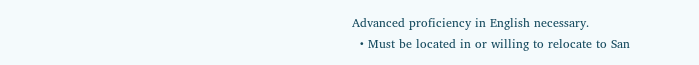Advanced proficiency in English necessary.
  • Must be located in or willing to relocate to San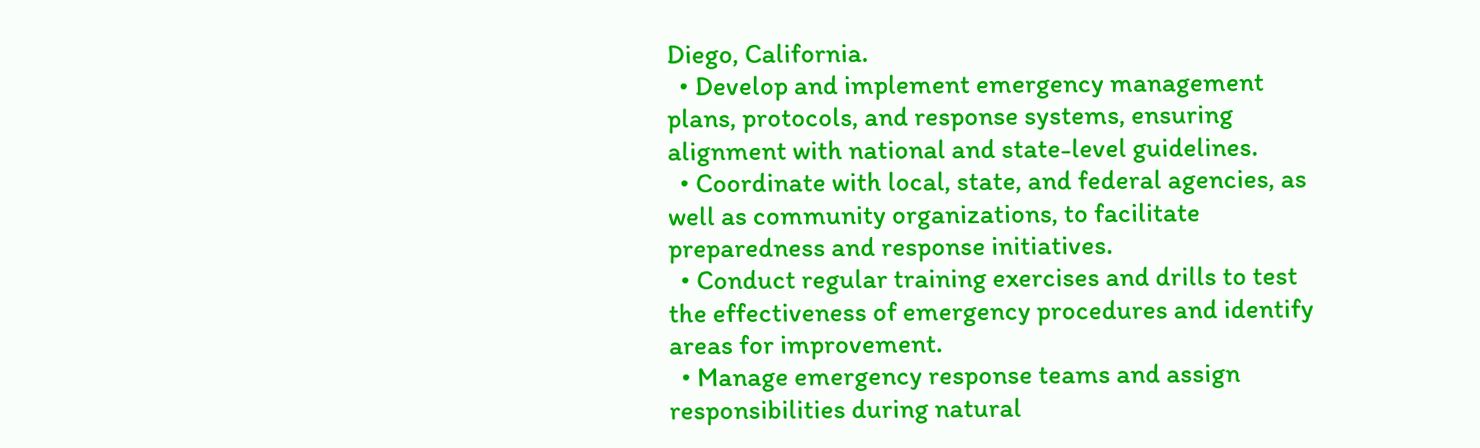Diego, California.
  • Develop and implement emergency management plans, protocols, and response systems, ensuring alignment with national and state-level guidelines.
  • Coordinate with local, state, and federal agencies, as well as community organizations, to facilitate preparedness and response initiatives.
  • Conduct regular training exercises and drills to test the effectiveness of emergency procedures and identify areas for improvement.
  • Manage emergency response teams and assign responsibilities during natural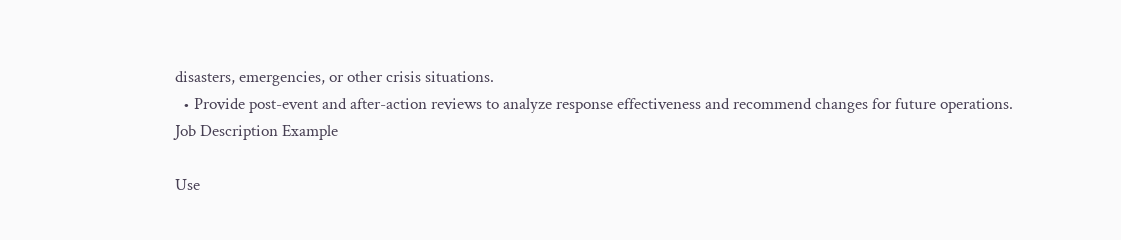disasters, emergencies, or other crisis situations.
  • Provide post-event and after-action reviews to analyze response effectiveness and recommend changes for future operations.
Job Description Example

Use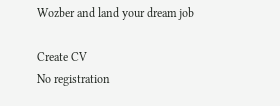Wozber and land your dream job

Create CV
No registration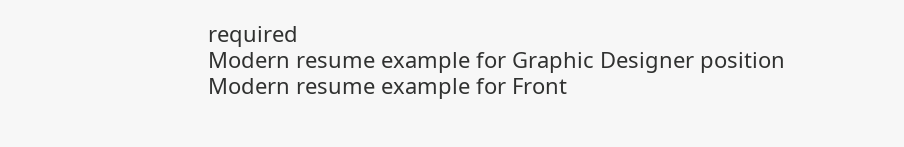required
Modern resume example for Graphic Designer position
Modern resume example for Front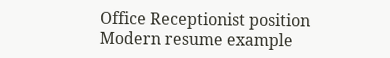Office Receptionist position
Modern resume example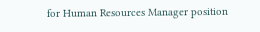for Human Resources Manager position